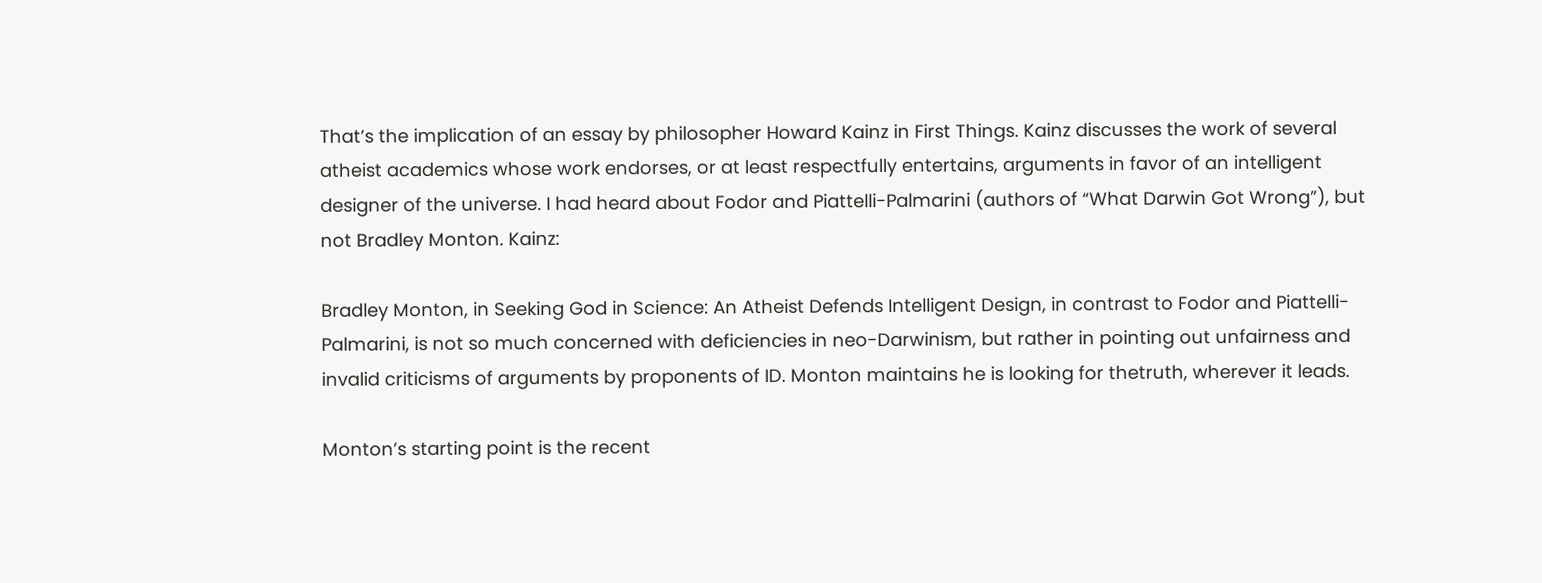That’s the implication of an essay by philosopher Howard Kainz in First Things. Kainz discusses the work of several atheist academics whose work endorses, or at least respectfully entertains, arguments in favor of an intelligent designer of the universe. I had heard about Fodor and Piattelli-Palmarini (authors of “What Darwin Got Wrong”), but not Bradley Monton. Kainz:

Bradley Monton, in Seeking God in Science: An Atheist Defends Intelligent Design, in contrast to Fodor and Piattelli-Palmarini, is not so much concerned with deficiencies in neo-Darwinism, but rather in pointing out unfairness and invalid criticisms of arguments by proponents of ID. Monton maintains he is looking for thetruth, wherever it leads.

Monton’s starting point is the recent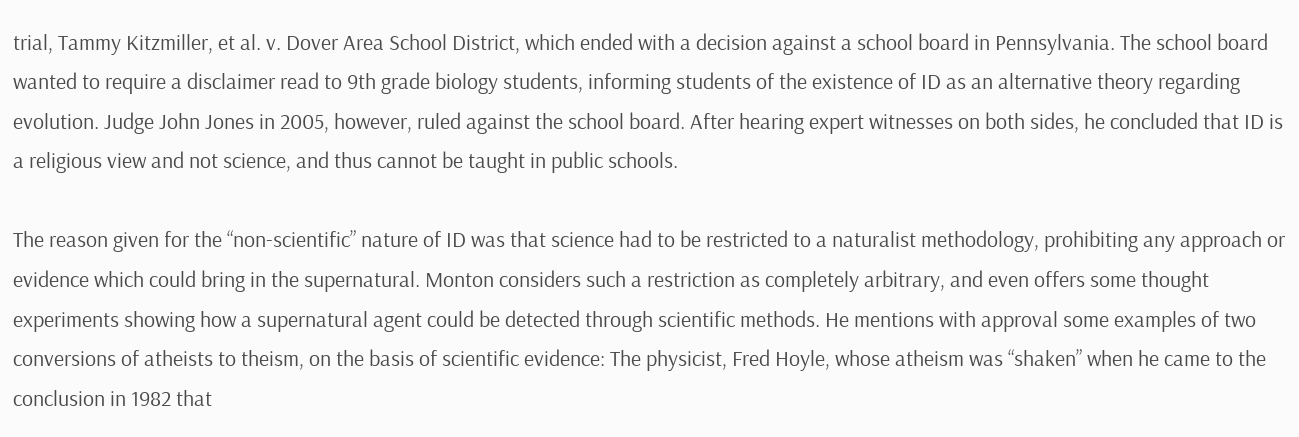trial, Tammy Kitzmiller, et al. v. Dover Area School District, which ended with a decision against a school board in Pennsylvania. The school board wanted to require a disclaimer read to 9th grade biology students, informing students of the existence of ID as an alternative theory regarding evolution. Judge John Jones in 2005, however, ruled against the school board. After hearing expert witnesses on both sides, he concluded that ID is a religious view and not science, and thus cannot be taught in public schools.

The reason given for the “non-scientific” nature of ID was that science had to be restricted to a naturalist methodology, prohibiting any approach or evidence which could bring in the supernatural. Monton considers such a restriction as completely arbitrary, and even offers some thought experiments showing how a supernatural agent could be detected through scientific methods. He mentions with approval some examples of two conversions of atheists to theism, on the basis of scientific evidence: The physicist, Fred Hoyle, whose atheism was “shaken” when he came to the conclusion in 1982 that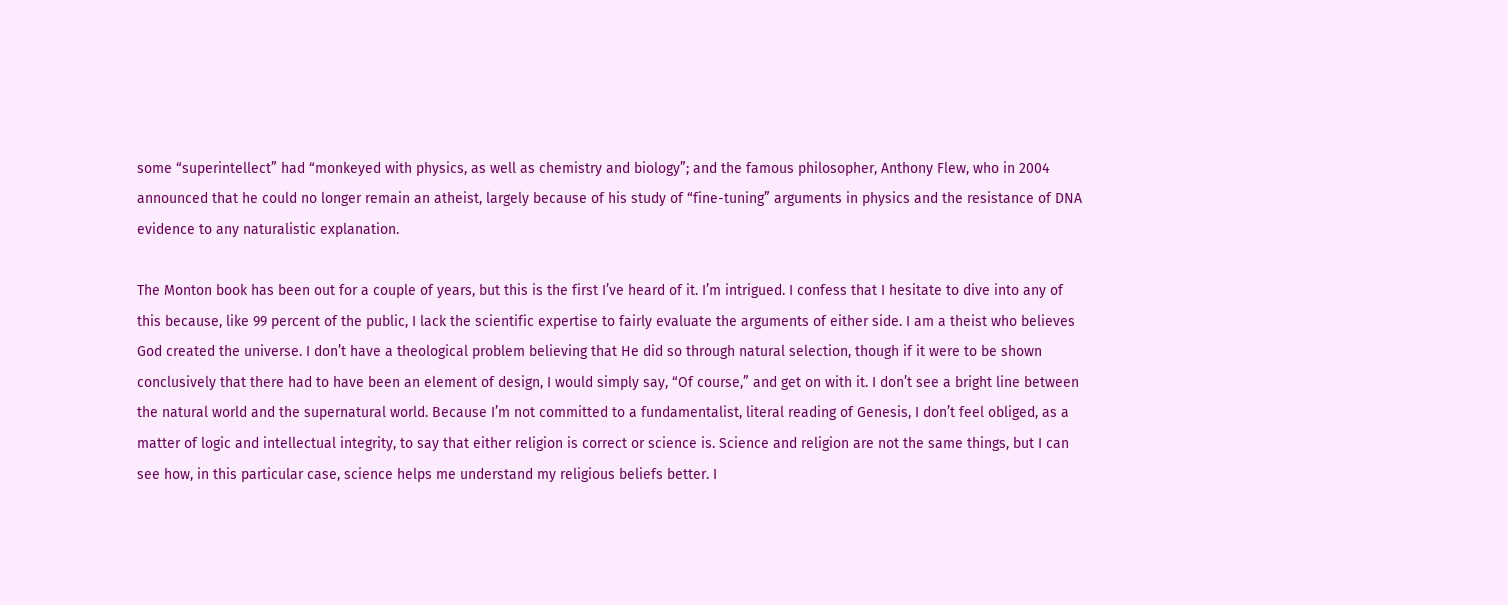some “superintellect” had “monkeyed with physics, as well as chemistry and biology”; and the famous philosopher, Anthony Flew, who in 2004 announced that he could no longer remain an atheist, largely because of his study of “fine-tuning” arguments in physics and the resistance of DNA evidence to any naturalistic explanation.

The Monton book has been out for a couple of years, but this is the first I’ve heard of it. I’m intrigued. I confess that I hesitate to dive into any of this because, like 99 percent of the public, I lack the scientific expertise to fairly evaluate the arguments of either side. I am a theist who believes God created the universe. I don’t have a theological problem believing that He did so through natural selection, though if it were to be shown conclusively that there had to have been an element of design, I would simply say, “Of course,” and get on with it. I don’t see a bright line between the natural world and the supernatural world. Because I’m not committed to a fundamentalist, literal reading of Genesis, I don’t feel obliged, as a matter of logic and intellectual integrity, to say that either religion is correct or science is. Science and religion are not the same things, but I can see how, in this particular case, science helps me understand my religious beliefs better. I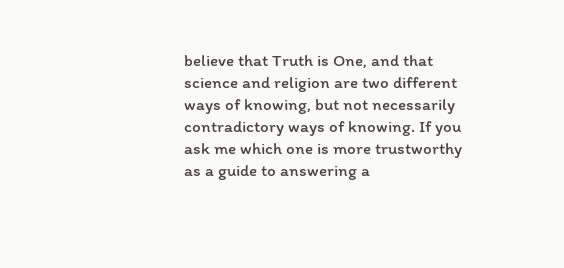believe that Truth is One, and that science and religion are two different ways of knowing, but not necessarily contradictory ways of knowing. If you ask me which one is more trustworthy as a guide to answering a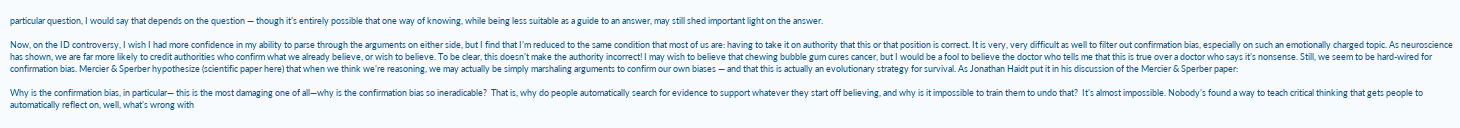particular question, I would say that depends on the question — though it’s entirely possible that one way of knowing, while being less suitable as a guide to an answer, may still shed important light on the answer.

Now, on the ID controversy, I wish I had more confidence in my ability to parse through the arguments on either side, but I find that I’m reduced to the same condition that most of us are: having to take it on authority that this or that position is correct. It is very, very difficult as well to filter out confirmation bias, especially on such an emotionally charged topic. As neuroscience has shown, we are far more likely to credit authorities who confirm what we already believe, or wish to believe. To be clear, this doesn’t make the authority incorrect! I may wish to believe that chewing bubble gum cures cancer, but I would be a fool to believe the doctor who tells me that this is true over a doctor who says it’s nonsense. Still, we seem to be hard-wired for confirmation bias. Mercier & Sperber hypothesize (scientific paper here) that when we think we’re reasoning, we may actually be simply marshaling arguments to confirm our own biases — and that this is actually an evolutionary strategy for survival. As Jonathan Haidt put it in his discussion of the Mercier & Sperber paper:

Why is the confirmation bias, in particular— this is the most damaging one of all—why is the confirmation bias so ineradicable?  That is, why do people automatically search for evidence to support whatever they start off believing, and why is it impossible to train them to undo that?  It’s almost impossible. Nobody’s found a way to teach critical thinking that gets people to automatically reflect on, well, what’s wrong with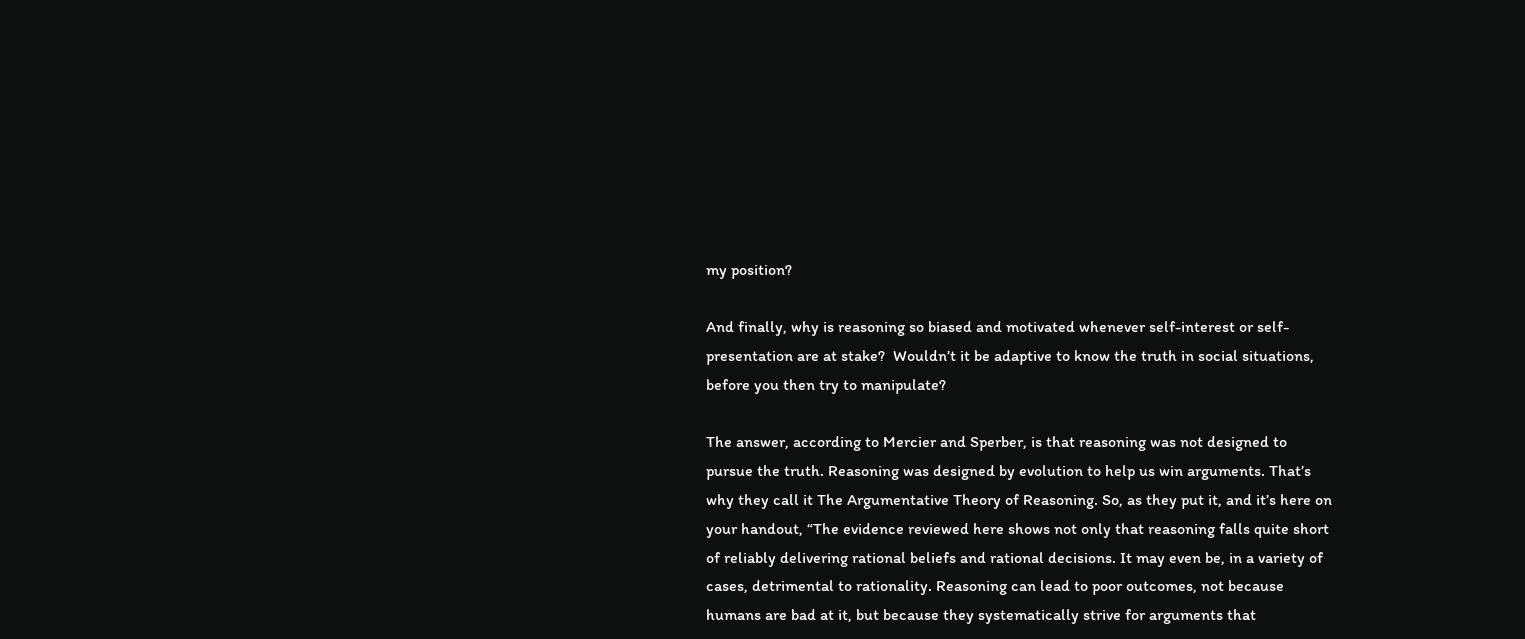my position?

And finally, why is reasoning so biased and motivated whenever self-interest or self-presentation are at stake?  Wouldn’t it be adaptive to know the truth in social situations, before you then try to manipulate?

The answer, according to Mercier and Sperber, is that reasoning was not designed to pursue the truth. Reasoning was designed by evolution to help us win arguments. That’s why they call it The Argumentative Theory of Reasoning. So, as they put it, and it’s here on your handout, “The evidence reviewed here shows not only that reasoning falls quite short of reliably delivering rational beliefs and rational decisions. It may even be, in a variety of cases, detrimental to rationality. Reasoning can lead to poor outcomes, not because humans are bad at it, but because they systematically strive for arguments that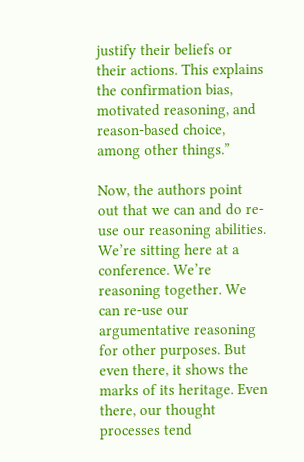justify their beliefs or their actions. This explains the confirmation bias, motivated reasoning, and reason-based choice, among other things.”

Now, the authors point out that we can and do re-use our reasoning abilities. We’re sitting here at a conference. We’re reasoning together. We can re-use our argumentative reasoning for other purposes. But even there, it shows the marks of its heritage. Even there, our thought processes tend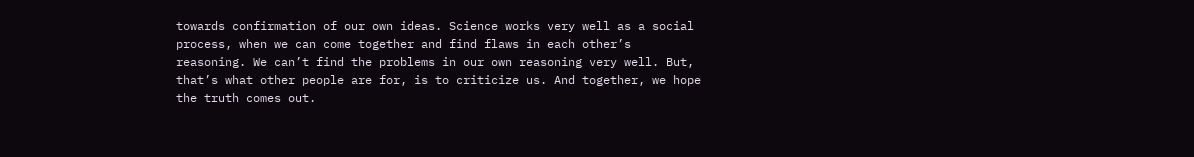towards confirmation of our own ideas. Science works very well as a social process, when we can come together and find flaws in each other’s reasoning. We can’t find the problems in our own reasoning very well. But, that’s what other people are for, is to criticize us. And together, we hope the truth comes out.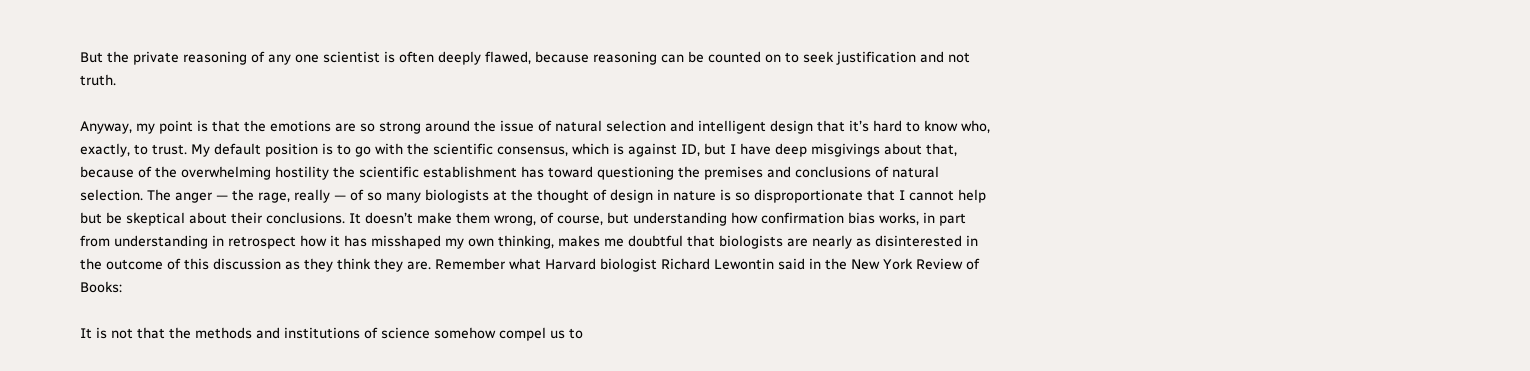But the private reasoning of any one scientist is often deeply flawed, because reasoning can be counted on to seek justification and not truth.

Anyway, my point is that the emotions are so strong around the issue of natural selection and intelligent design that it’s hard to know who, exactly, to trust. My default position is to go with the scientific consensus, which is against ID, but I have deep misgivings about that, because of the overwhelming hostility the scientific establishment has toward questioning the premises and conclusions of natural selection. The anger — the rage, really — of so many biologists at the thought of design in nature is so disproportionate that I cannot help but be skeptical about their conclusions. It doesn’t make them wrong, of course, but understanding how confirmation bias works, in part from understanding in retrospect how it has misshaped my own thinking, makes me doubtful that biologists are nearly as disinterested in the outcome of this discussion as they think they are. Remember what Harvard biologist Richard Lewontin said in the New York Review of Books:

It is not that the methods and institutions of science somehow compel us to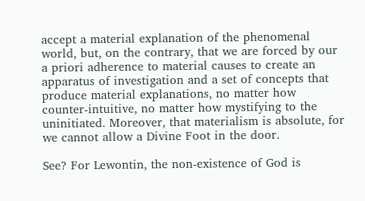accept a material explanation of the phenomenal world, but, on the contrary, that we are forced by our a priori adherence to material causes to create an apparatus of investigation and a set of concepts that produce material explanations, no matter how counter-intuitive, no matter how mystifying to the uninitiated. Moreover, that materialism is absolute, for we cannot allow a Divine Foot in the door.

See? For Lewontin, the non-existence of God is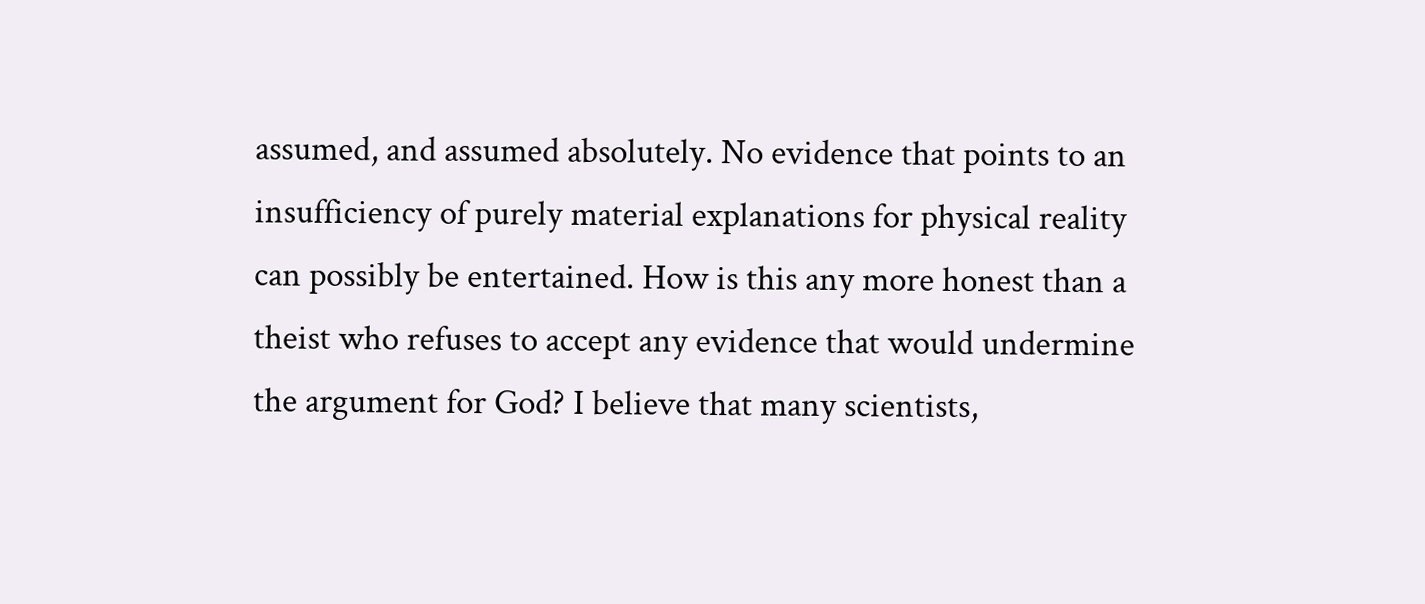assumed, and assumed absolutely. No evidence that points to an insufficiency of purely material explanations for physical reality can possibly be entertained. How is this any more honest than a theist who refuses to accept any evidence that would undermine the argument for God? I believe that many scientists,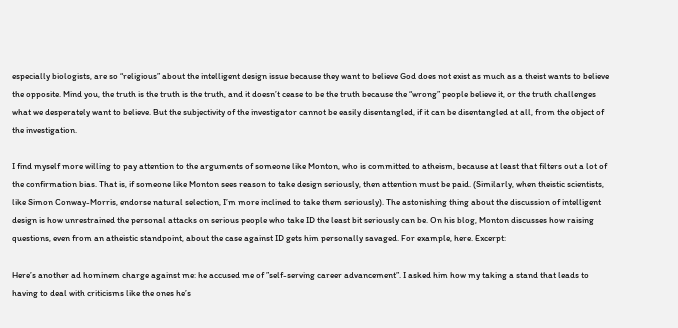especially biologists, are so “religious” about the intelligent design issue because they want to believe God does not exist as much as a theist wants to believe the opposite. Mind you, the truth is the truth is the truth, and it doesn’t cease to be the truth because the “wrong” people believe it, or the truth challenges what we desperately want to believe. But the subjectivity of the investigator cannot be easily disentangled, if it can be disentangled at all, from the object of the investigation.

I find myself more willing to pay attention to the arguments of someone like Monton, who is committed to atheism, because at least that filters out a lot of the confirmation bias. That is, if someone like Monton sees reason to take design seriously, then attention must be paid. (Similarly, when theistic scientists, like Simon Conway-Morris, endorse natural selection, I’m more inclined to take them seriously). The astonishing thing about the discussion of intelligent design is how unrestrained the personal attacks on serious people who take ID the least bit seriously can be. On his blog, Monton discusses how raising questions, even from an atheistic standpoint, about the case against ID gets him personally savaged. For example, here. Excerpt:

Here’s another ad hominem charge against me: he accused me of ”self-serving career advancement”. I asked him how my taking a stand that leads to having to deal with criticisms like the ones he’s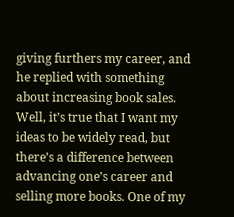giving furthers my career, and he replied with something about increasing book sales. Well, it’s true that I want my ideas to be widely read, but there’s a difference between advancing one’s career and selling more books. One of my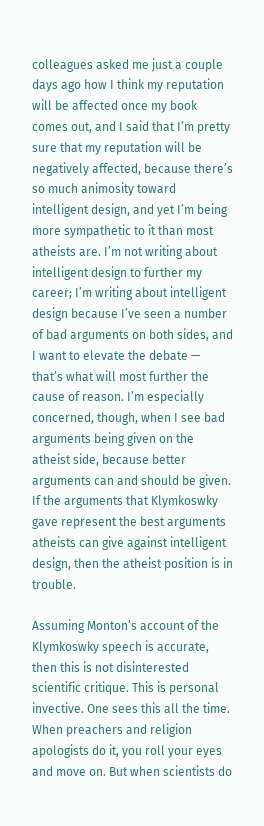colleagues asked me just a couple days ago how I think my reputation will be affected once my book comes out, and I said that I’m pretty sure that my reputation will be negatively affected, because there’s so much animosity toward intelligent design, and yet I’m being more sympathetic to it than most atheists are. I’m not writing about intelligent design to further my career; I’m writing about intelligent design because I’ve seen a number of bad arguments on both sides, and I want to elevate the debate — that’s what will most further the cause of reason. I’m especially concerned, though, when I see bad arguments being given on the atheist side, because better arguments can and should be given. If the arguments that Klymkoswky gave represent the best arguments atheists can give against intelligent design, then the atheist position is in trouble.

Assuming Monton’s account of the Klymkoswky speech is accurate, then this is not disinterested scientific critique. This is personal invective. One sees this all the time. When preachers and religion apologists do it, you roll your eyes and move on. But when scientists do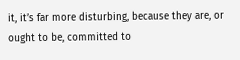it, it’s far more disturbing, because they are, or ought to be, committed to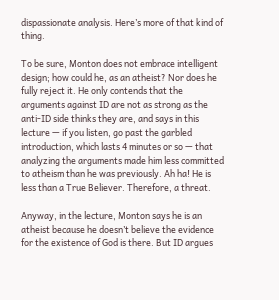dispassionate analysis. Here’s more of that kind of thing.

To be sure, Monton does not embrace intelligent design; how could he, as an atheist? Nor does he fully reject it. He only contends that the arguments against ID are not as strong as the anti-ID side thinks they are, and says in this lecture — if you listen, go past the garbled introduction, which lasts 4 minutes or so — that analyzing the arguments made him less committed to atheism than he was previously. Ah ha! He is less than a True Believer. Therefore, a threat.

Anyway, in the lecture, Monton says he is an atheist because he doesn’t believe the evidence for the existence of God is there. But ID argues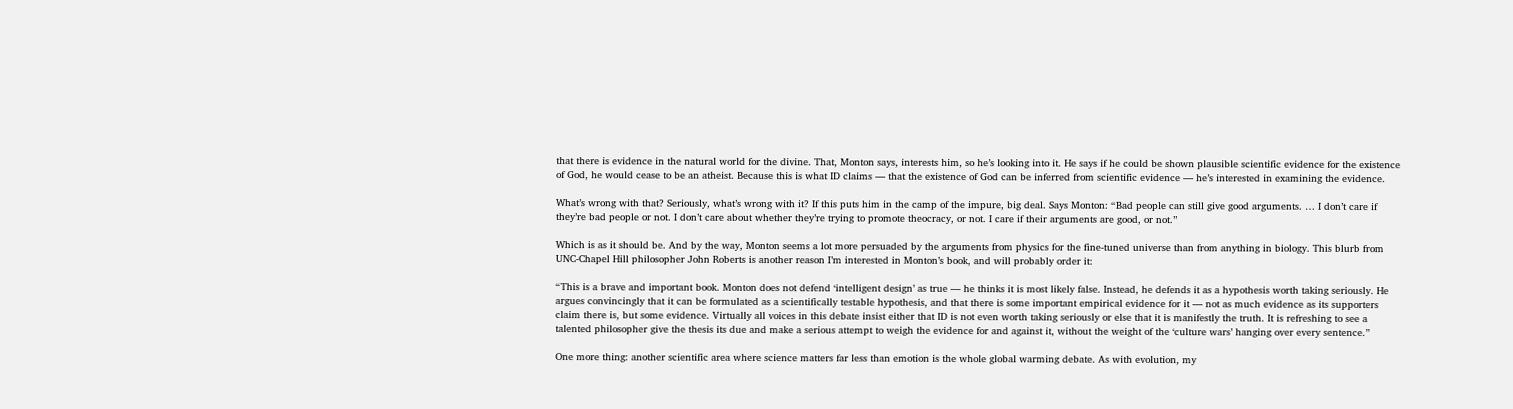that there is evidence in the natural world for the divine. That, Monton says, interests him, so he’s looking into it. He says if he could be shown plausible scientific evidence for the existence of God, he would cease to be an atheist. Because this is what ID claims — that the existence of God can be inferred from scientific evidence — he’s interested in examining the evidence.

What’s wrong with that? Seriously, what’s wrong with it? If this puts him in the camp of the impure, big deal. Says Monton: “Bad people can still give good arguments. … I don’t care if they’re bad people or not. I don’t care about whether they’re trying to promote theocracy, or not. I care if their arguments are good, or not.”

Which is as it should be. And by the way, Monton seems a lot more persuaded by the arguments from physics for the fine-tuned universe than from anything in biology. This blurb from UNC-Chapel Hill philosopher John Roberts is another reason I’m interested in Monton’s book, and will probably order it:

“This is a brave and important book. Monton does not defend ‘intelligent design’ as true — he thinks it is most likely false. Instead, he defends it as a hypothesis worth taking seriously. He argues convincingly that it can be formulated as a scientifically testable hypothesis, and that there is some important empirical evidence for it — not as much evidence as its supporters claim there is, but some evidence. Virtually all voices in this debate insist either that ID is not even worth taking seriously or else that it is manifestly the truth. It is refreshing to see a talented philosopher give the thesis its due and make a serious attempt to weigh the evidence for and against it, without the weight of the ‘culture wars’ hanging over every sentence.”

One more thing: another scientific area where science matters far less than emotion is the whole global warming debate. As with evolution, my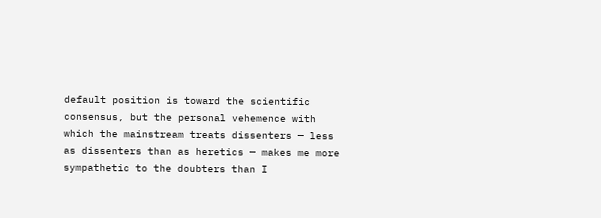default position is toward the scientific consensus, but the personal vehemence with which the mainstream treats dissenters — less as dissenters than as heretics — makes me more sympathetic to the doubters than I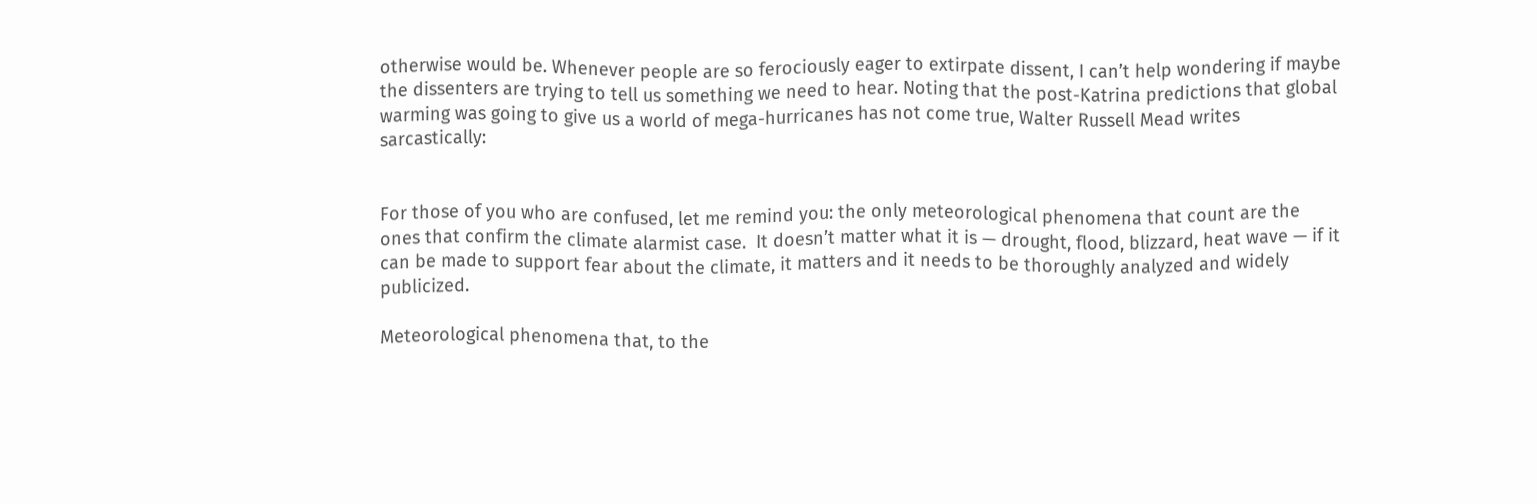otherwise would be. Whenever people are so ferociously eager to extirpate dissent, I can’t help wondering if maybe the dissenters are trying to tell us something we need to hear. Noting that the post-Katrina predictions that global warming was going to give us a world of mega-hurricanes has not come true, Walter Russell Mead writes sarcastically:


For those of you who are confused, let me remind you: the only meteorological phenomena that count are the ones that confirm the climate alarmist case.  It doesn’t matter what it is — drought, flood, blizzard, heat wave — if it can be made to support fear about the climate, it matters and it needs to be thoroughly analyzed and widely publicized.

Meteorological phenomena that, to the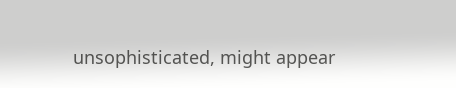unsophisticated, might appear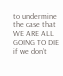to undermine the case that WE ARE ALL GOING TO DIE if we don’t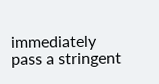immediately pass a stringent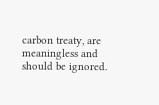carbon treaty, are meaningless and should be ignored.